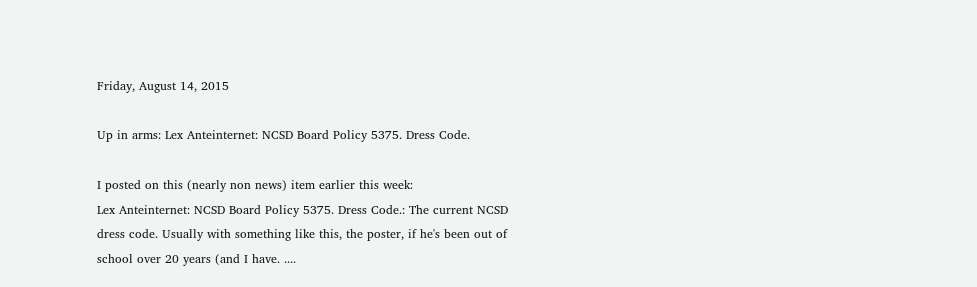Friday, August 14, 2015

Up in arms: Lex Anteinternet: NCSD Board Policy 5375. Dress Code.

I posted on this (nearly non news) item earlier this week:
Lex Anteinternet: NCSD Board Policy 5375. Dress Code.: The current NCSD dress code. Usually with something like this, the poster, if he's been out of school over 20 years (and I have. ....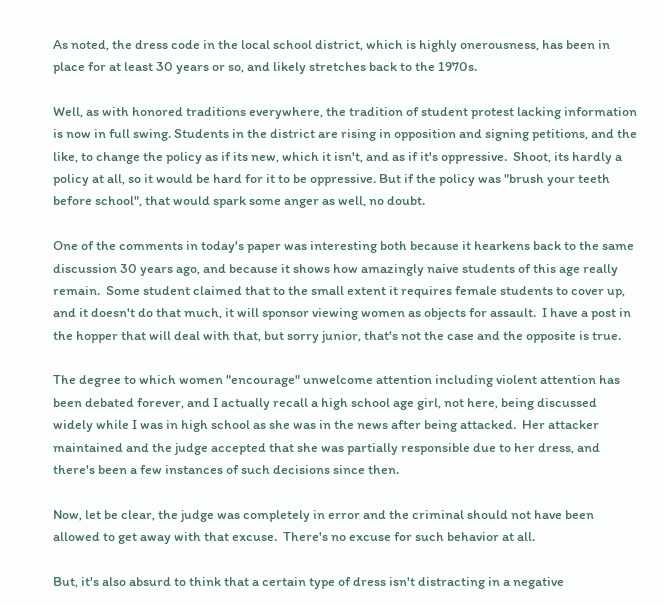As noted, the dress code in the local school district, which is highly onerousness, has been in place for at least 30 years or so, and likely stretches back to the 1970s.

Well, as with honored traditions everywhere, the tradition of student protest lacking information is now in full swing. Students in the district are rising in opposition and signing petitions, and the like, to change the policy as if its new, which it isn't, and as if it's oppressive.  Shoot, its hardly a policy at all, so it would be hard for it to be oppressive. But if the policy was "brush your teeth before school", that would spark some anger as well, no doubt.

One of the comments in today's paper was interesting both because it hearkens back to the same discussion 30 years ago, and because it shows how amazingly naive students of this age really remain.  Some student claimed that to the small extent it requires female students to cover up, and it doesn't do that much, it will sponsor viewing women as objects for assault.  I have a post in the hopper that will deal with that, but sorry junior, that's not the case and the opposite is true.

The degree to which women "encourage" unwelcome attention including violent attention has been debated forever, and I actually recall a high school age girl, not here, being discussed widely while I was in high school as she was in the news after being attacked.  Her attacker maintained and the judge accepted that she was partially responsible due to her dress, and there's been a few instances of such decisions since then.

Now, let be clear, the judge was completely in error and the criminal should not have been allowed to get away with that excuse.  There's no excuse for such behavior at all.

But, it's also absurd to think that a certain type of dress isn't distracting in a negative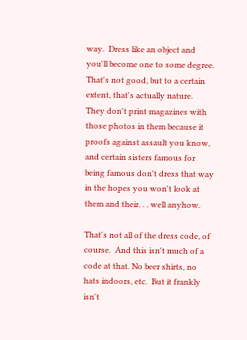way.  Dress like an object and you'll become one to some degree.  That's not good, but to a certain extent, that's actually nature.  They don't print magazines with those photos in them because it proofs against assault you know, and certain sisters famous for being famous don't dress that way in the hopes you won't look at them and their. . . well anyhow.

That's not all of the dress code, of course.  And this isn't much of a code at that. No beer shirts, no hats indoors, etc.  But it frankly isn't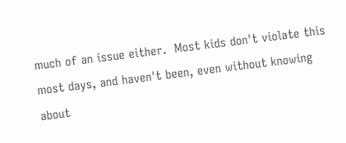much of an issue either.  Most kids don't violate this most days, and haven't been, even without knowing about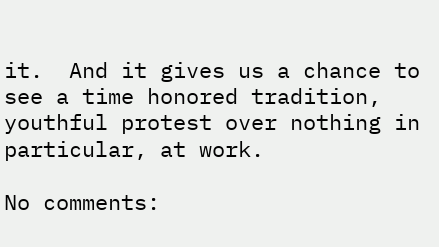it.  And it gives us a chance to see a time honored tradition, youthful protest over nothing in particular, at work.

No comments: